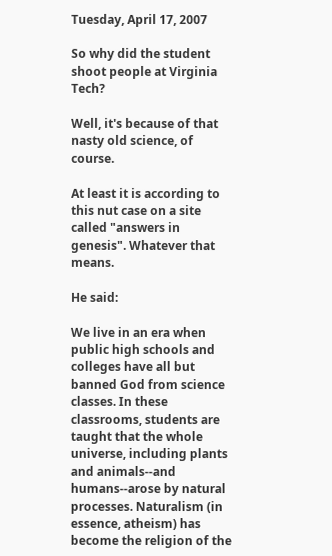Tuesday, April 17, 2007

So why did the student shoot people at Virginia Tech?

Well, it's because of that nasty old science, of course.

At least it is according to this nut case on a site called "answers in genesis". Whatever that means.

He said:

We live in an era when public high schools and colleges have all but banned God from science classes. In these classrooms, students are taught that the whole universe, including plants and animals--and humans--arose by natural processes. Naturalism (in essence, atheism) has become the religion of the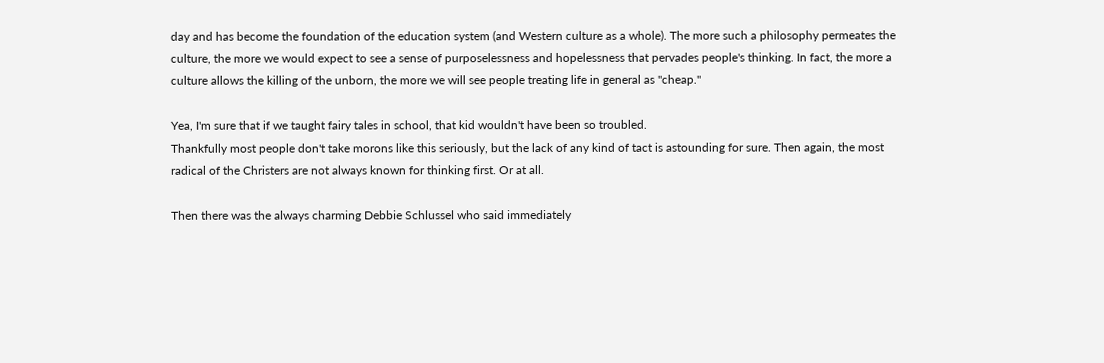day and has become the foundation of the education system (and Western culture as a whole). The more such a philosophy permeates the culture, the more we would expect to see a sense of purposelessness and hopelessness that pervades people's thinking. In fact, the more a culture allows the killing of the unborn, the more we will see people treating life in general as "cheap."

Yea, I'm sure that if we taught fairy tales in school, that kid wouldn't have been so troubled.
Thankfully most people don't take morons like this seriously, but the lack of any kind of tact is astounding for sure. Then again, the most radical of the Christers are not always known for thinking first. Or at all.

Then there was the always charming Debbie Schlussel who said immediately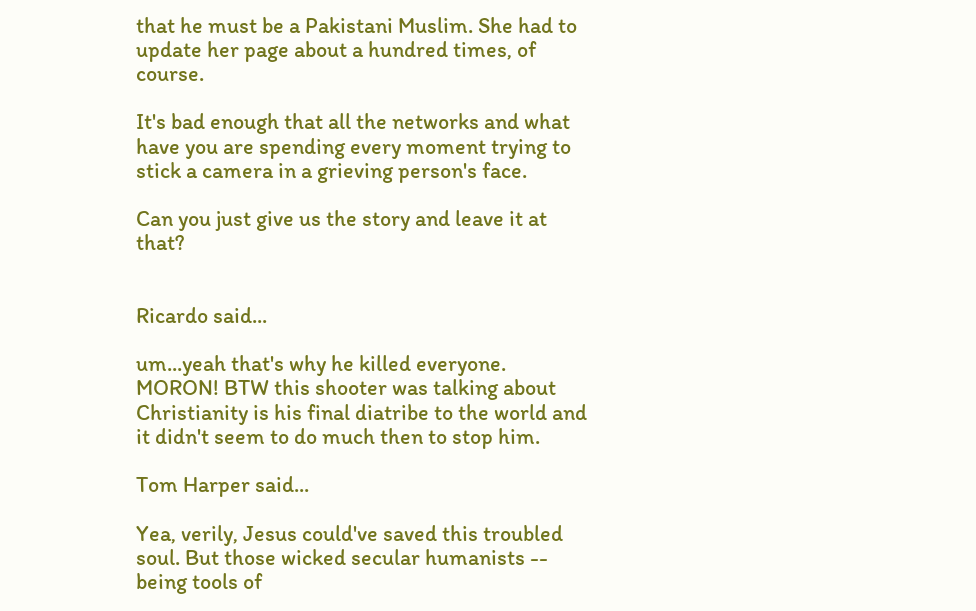that he must be a Pakistani Muslim. She had to update her page about a hundred times, of course.

It's bad enough that all the networks and what have you are spending every moment trying to stick a camera in a grieving person's face.

Can you just give us the story and leave it at that?


Ricardo said...

um...yeah that's why he killed everyone. MORON! BTW this shooter was talking about Christianity is his final diatribe to the world and it didn't seem to do much then to stop him.

Tom Harper said...

Yea, verily, Jesus could've saved this troubled soul. But those wicked secular humanists -- being tools of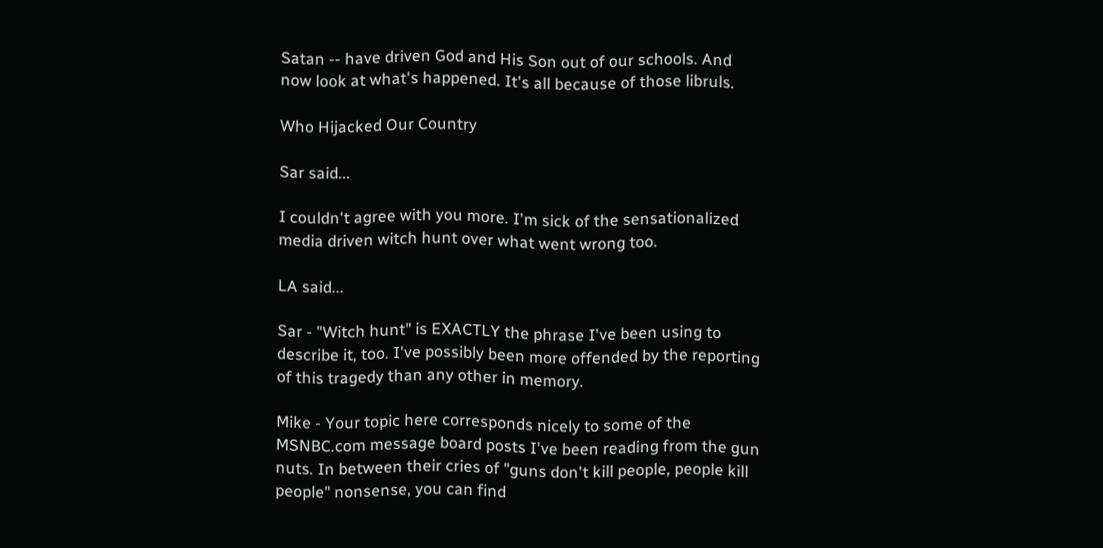Satan -- have driven God and His Son out of our schools. And now look at what's happened. It's all because of those libruls.

Who Hijacked Our Country

Sar said...

I couldn't agree with you more. I'm sick of the sensationalized media driven witch hunt over what went wrong too.

LA said...

Sar - "Witch hunt" is EXACTLY the phrase I've been using to describe it, too. I've possibly been more offended by the reporting of this tragedy than any other in memory.

Mike - Your topic here corresponds nicely to some of the MSNBC.com message board posts I've been reading from the gun nuts. In between their cries of "guns don't kill people, people kill people" nonsense, you can find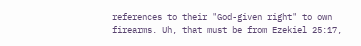references to their "God-given right" to own firearms. Uh, that must be from Ezekiel 25:17,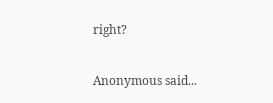right?

Anonymous said...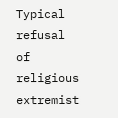Typical refusal of religious extremist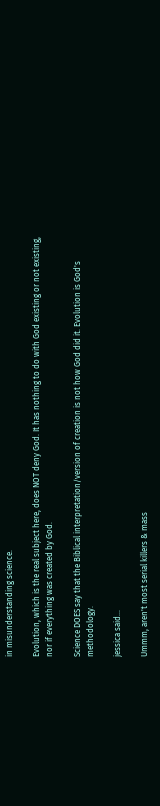in misunderstanding science.

Evolution, which is the real subject here, does NOT deny God. It has nothing to do with God existing or not existing, nor if everything was created by God.

Science DOES say that the Biblical interpretation/version of creation is not how God did it. Evolution is God's methodology.

jessica said...

Ummm, aren't most serial killers & mass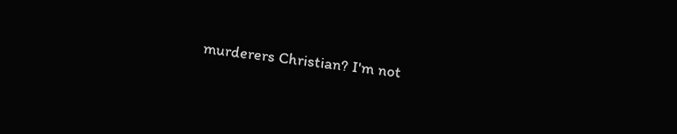murderers Christian? I'm not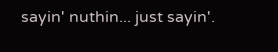sayin' nuthin... just sayin'.